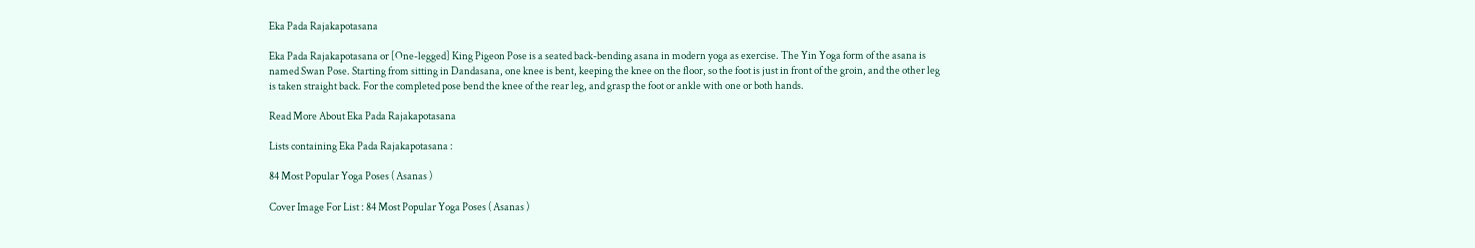Eka Pada Rajakapotasana

Eka Pada Rajakapotasana or [One-legged] King Pigeon Pose is a seated back-bending asana in modern yoga as exercise. The Yin Yoga form of the asana is named Swan Pose. Starting from sitting in Dandasana, one knee is bent, keeping the knee on the floor, so the foot is just in front of the groin, and the other leg is taken straight back. For the completed pose bend the knee of the rear leg, and grasp the foot or ankle with one or both hands.

Read More About Eka Pada Rajakapotasana

Lists containing Eka Pada Rajakapotasana :

84 Most Popular Yoga Poses ( Asanas )

Cover Image For List : 84 Most Popular Yoga Poses ( Asanas )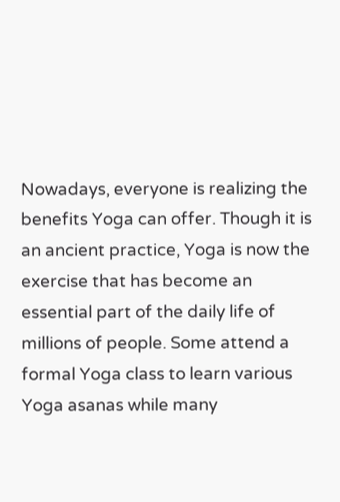Nowadays, everyone is realizing the benefits Yoga can offer. Though it is an ancient practice, Yoga is now the exercise that has become an essential part of the daily life of millions of people. Some attend a formal Yoga class to learn various Yoga asanas while many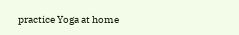practice Yoga at home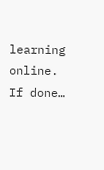learning online. If done…